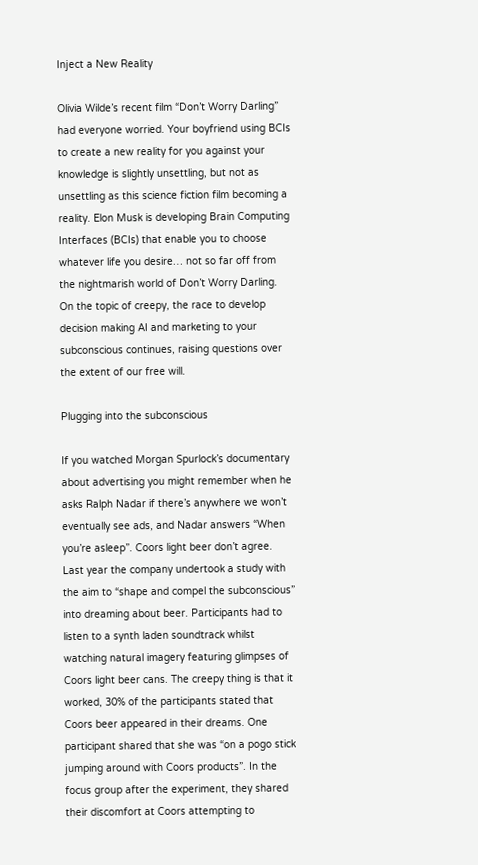Inject a New Reality

Olivia Wilde’s recent film “Don’t Worry Darling” had everyone worried. Your boyfriend using BCIs to create a new reality for you against your knowledge is slightly unsettling, but not as unsettling as this science fiction film becoming a reality. Elon Musk is developing Brain Computing Interfaces (BCIs) that enable you to choose whatever life you desire… not so far off from the nightmarish world of Don’t Worry Darling. On the topic of creepy, the race to develop decision making AI and marketing to your subconscious continues, raising questions over the extent of our free will.

Plugging into the subconscious

If you watched Morgan Spurlock’s documentary about advertising you might remember when he asks Ralph Nadar if there’s anywhere we won’t eventually see ads, and Nadar answers “When you’re asleep”. Coors light beer don’t agree. Last year the company undertook a study with the aim to “shape and compel the subconscious” into dreaming about beer. Participants had to listen to a synth laden soundtrack whilst watching natural imagery featuring glimpses of Coors light beer cans. The creepy thing is that it worked, 30% of the participants stated that Coors beer appeared in their dreams. One participant shared that she was “on a pogo stick jumping around with Coors products”. In the focus group after the experiment, they shared their discomfort at Coors attempting to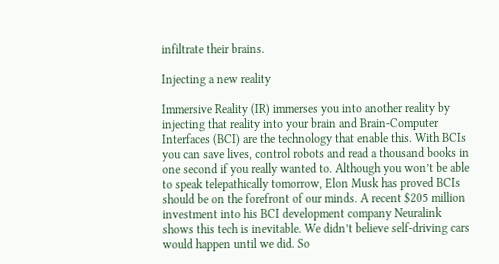infiltrate their brains.

Injecting a new reality

Immersive Reality (IR) immerses you into another reality by injecting that reality into your brain and Brain-Computer Interfaces (BCI) are the technology that enable this. With BCIs you can save lives, control robots and read a thousand books in one second if you really wanted to. Although you won’t be able to speak telepathically tomorrow, Elon Musk has proved BCIs should be on the forefront of our minds. A recent $205 million investment into his BCI development company Neuralink shows this tech is inevitable. We didn’t believe self-driving cars would happen until we did. So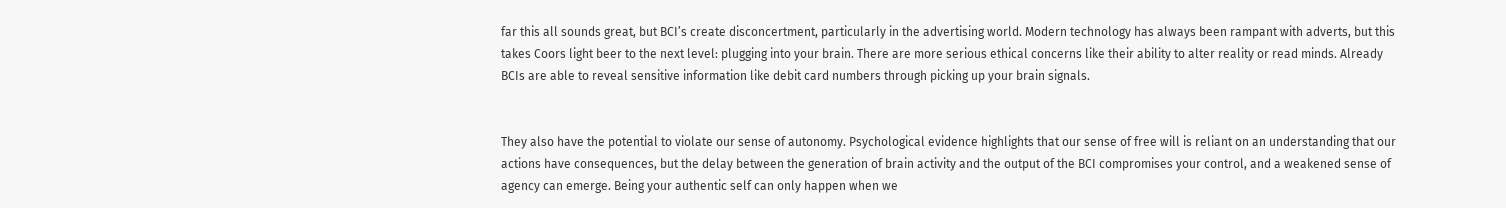far this all sounds great, but BCI’s create disconcertment, particularly in the advertising world. Modern technology has always been rampant with adverts, but this takes Coors light beer to the next level: plugging into your brain. There are more serious ethical concerns like their ability to alter reality or read minds. Already BCIs are able to reveal sensitive information like debit card numbers through picking up your brain signals.


They also have the potential to violate our sense of autonomy. Psychological evidence highlights that our sense of free will is reliant on an understanding that our actions have consequences, but the delay between the generation of brain activity and the output of the BCI compromises your control, and a weakened sense of agency can emerge. Being your authentic self can only happen when we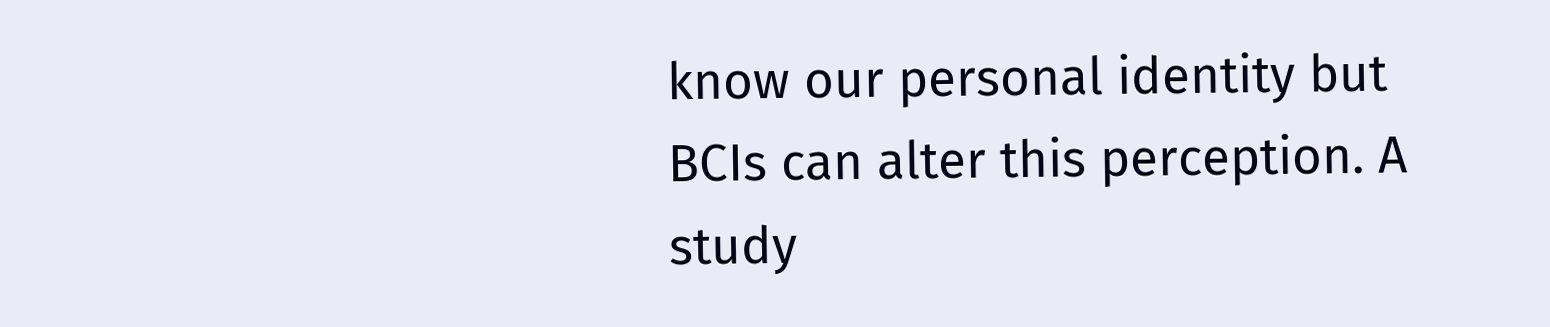know our personal identity but BCIs can alter this perception. A study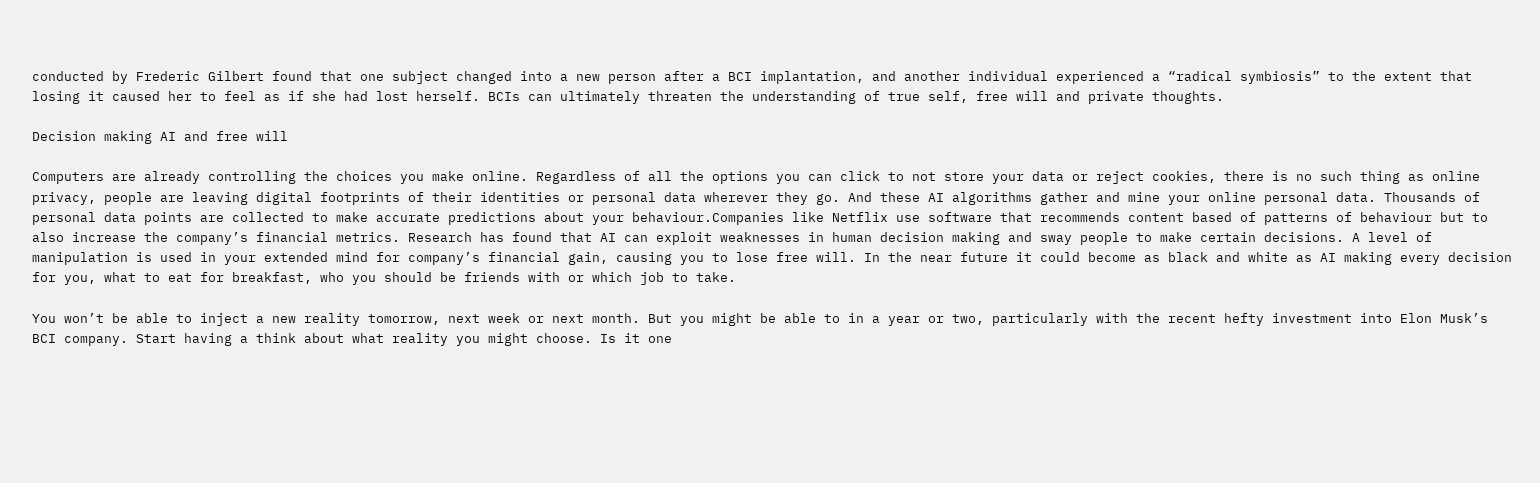conducted by Frederic Gilbert found that one subject changed into a new person after a BCI implantation, and another individual experienced a “radical symbiosis” to the extent that losing it caused her to feel as if she had lost herself. BCIs can ultimately threaten the understanding of true self, free will and private thoughts.

Decision making AI and free will

Computers are already controlling the choices you make online. Regardless of all the options you can click to not store your data or reject cookies, there is no such thing as online privacy, people are leaving digital footprints of their identities or personal data wherever they go. And these AI algorithms gather and mine your online personal data. Thousands of personal data points are collected to make accurate predictions about your behaviour.Companies like Netflix use software that recommends content based of patterns of behaviour but to also increase the company’s financial metrics. Research has found that AI can exploit weaknesses in human decision making and sway people to make certain decisions. A level of manipulation is used in your extended mind for company’s financial gain, causing you to lose free will. In the near future it could become as black and white as AI making every decision for you, what to eat for breakfast, who you should be friends with or which job to take.

You won’t be able to inject a new reality tomorrow, next week or next month. But you might be able to in a year or two, particularly with the recent hefty investment into Elon Musk’s BCI company. Start having a think about what reality you might choose. Is it one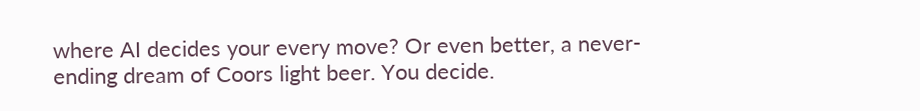where AI decides your every move? Or even better, a never-ending dream of Coors light beer. You decide.